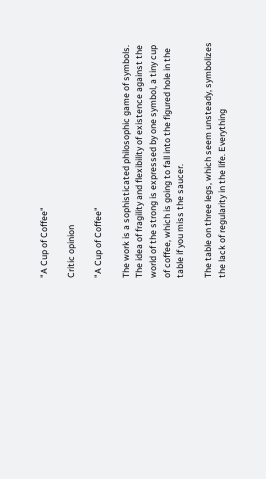"A Cup of Coffee"

Critic opinion

"A Cup of Coffee"

The work is a sophisticated philosophic game of symbols. The idea of fragility and flexibility of existence against the world of the strong is expressed by one symbol, a tiny cup of coffee, which is going to fall into the figured hole in the table if you miss the saucer.

The table on three legs, which seem unsteady, symbolizes the lack of regularity in the life. Everything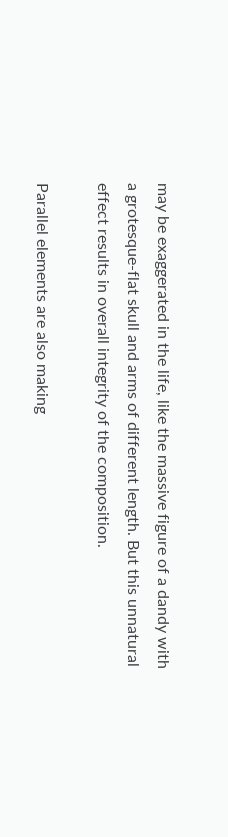may be exaggerated in the life, like the massive figure of a dandy with a grotesque-flat skull and arms of different length. But this unnatural effect results in overall integrity of the composition.

Parallel elements are also making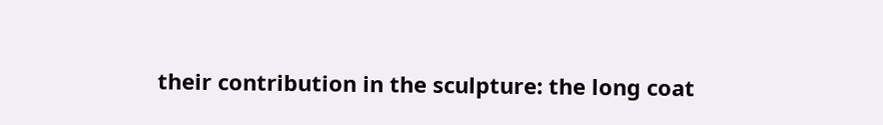their contribution in the sculpture: the long coat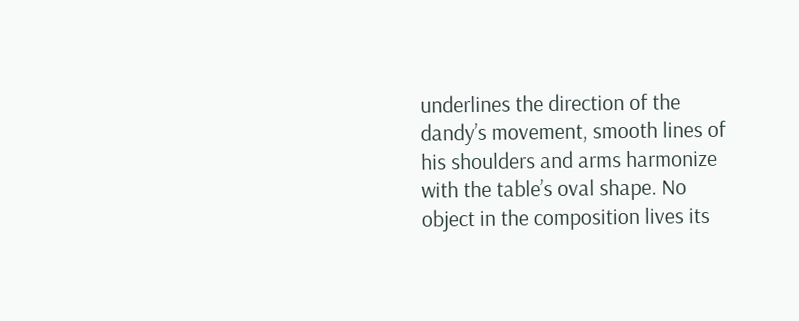underlines the direction of the dandy’s movement, smooth lines of his shoulders and arms harmonize with the table’s oval shape. No object in the composition lives its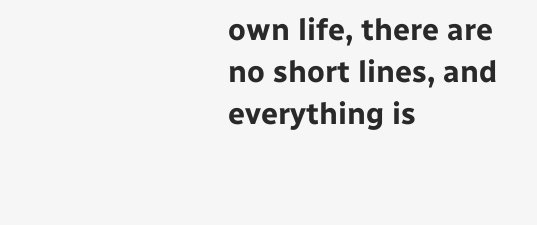own life, there are no short lines, and everything is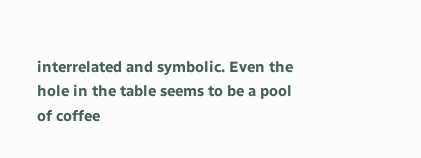interrelated and symbolic. Even the hole in the table seems to be a pool of coffee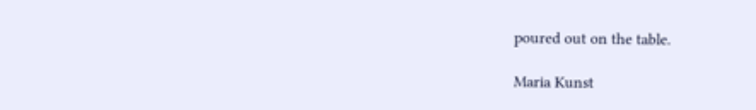poured out on the table.

Maria Kunst